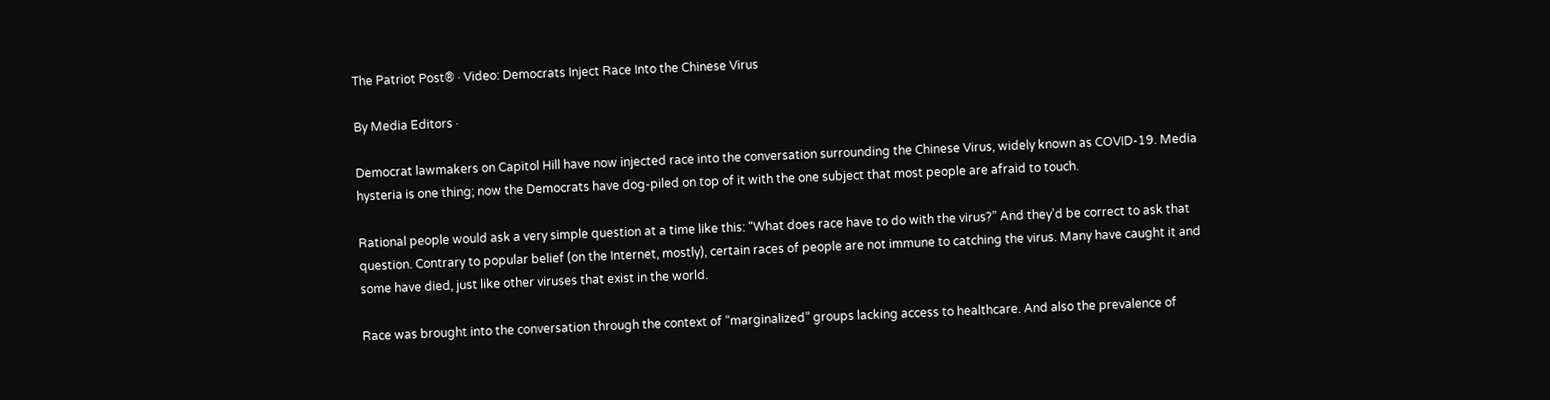The Patriot Post® · Video: Democrats Inject Race Into the Chinese Virus

By Media Editors ·

Democrat lawmakers on Capitol Hill have now injected race into the conversation surrounding the Chinese Virus, widely known as COVID-19. Media hysteria is one thing; now the Democrats have dog-piled on top of it with the one subject that most people are afraid to touch.

Rational people would ask a very simple question at a time like this: “What does race have to do with the virus?” And they’d be correct to ask that question. Contrary to popular belief (on the Internet, mostly), certain races of people are not immune to catching the virus. Many have caught it and some have died, just like other viruses that exist in the world.

Race was brought into the conversation through the context of “marginalized” groups lacking access to healthcare. And also the prevalence of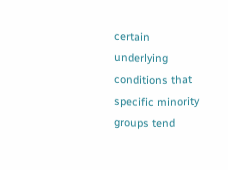certain underlying conditions that specific minority groups tend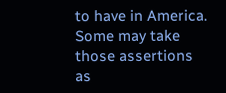to have in America. Some may take those assertions as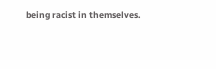being racist in themselves.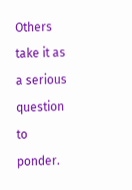Others take it as a serious question to ponder.